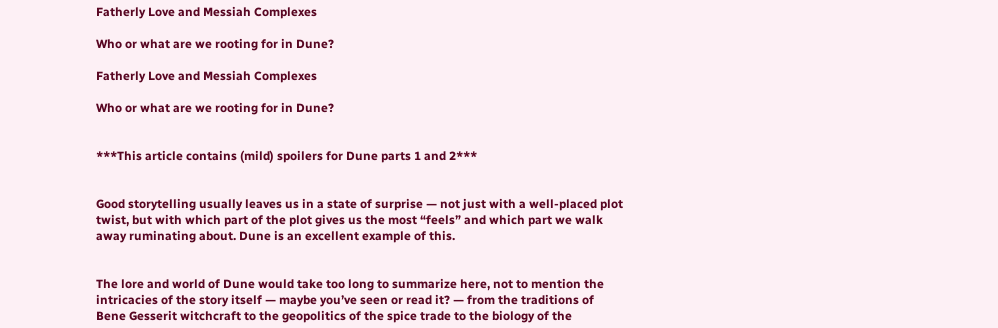Fatherly Love and Messiah Complexes

Who or what are we rooting for in Dune?

Fatherly Love and Messiah Complexes

Who or what are we rooting for in Dune?


***This article contains (mild) spoilers for Dune parts 1 and 2***


Good storytelling usually leaves us in a state of surprise — not just with a well-placed plot twist, but with which part of the plot gives us the most “feels” and which part we walk away ruminating about. Dune is an excellent example of this.


The lore and world of Dune would take too long to summarize here, not to mention the intricacies of the story itself — maybe you’ve seen or read it? — from the traditions of Bene Gesserit witchcraft to the geopolitics of the spice trade to the biology of the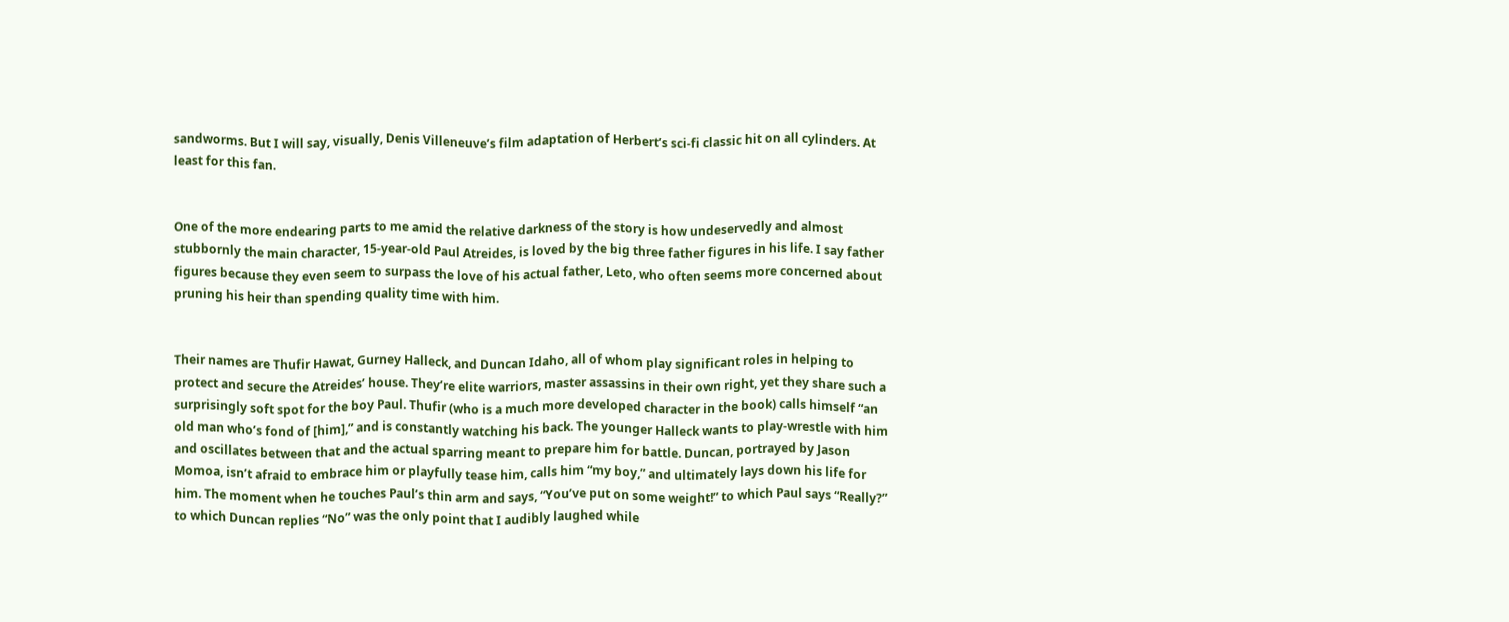sandworms. But I will say, visually, Denis Villeneuve’s film adaptation of Herbert’s sci-fi classic hit on all cylinders. At least for this fan.


One of the more endearing parts to me amid the relative darkness of the story is how undeservedly and almost stubbornly the main character, 15-year-old Paul Atreides, is loved by the big three father figures in his life. I say father figures because they even seem to surpass the love of his actual father, Leto, who often seems more concerned about pruning his heir than spending quality time with him.


Their names are Thufir Hawat, Gurney Halleck, and Duncan Idaho, all of whom play significant roles in helping to protect and secure the Atreides’ house. They’re elite warriors, master assassins in their own right, yet they share such a surprisingly soft spot for the boy Paul. Thufir (who is a much more developed character in the book) calls himself “an old man who’s fond of [him],” and is constantly watching his back. The younger Halleck wants to play-wrestle with him and oscillates between that and the actual sparring meant to prepare him for battle. Duncan, portrayed by Jason Momoa, isn’t afraid to embrace him or playfully tease him, calls him “my boy,” and ultimately lays down his life for him. The moment when he touches Paul’s thin arm and says, “You’ve put on some weight!” to which Paul says “Really?” to which Duncan replies “No” was the only point that I audibly laughed while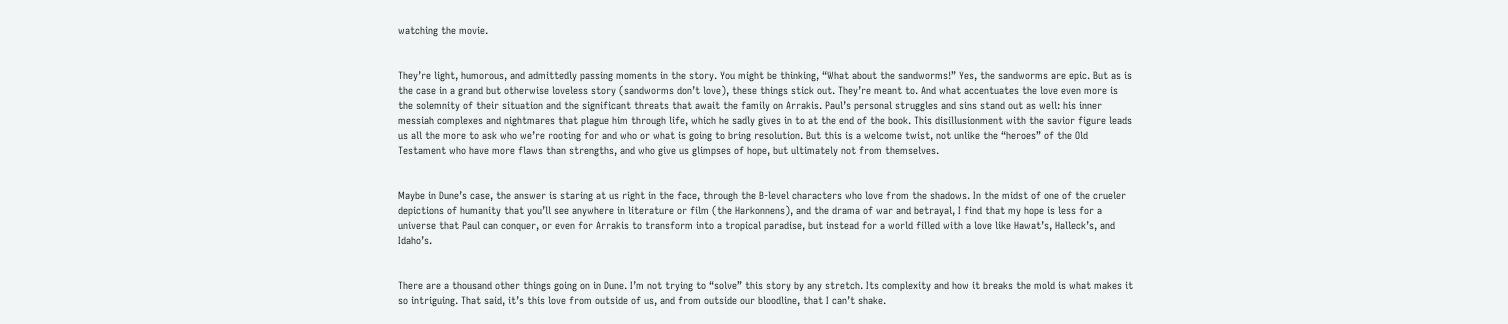watching the movie.


They’re light, humorous, and admittedly passing moments in the story. You might be thinking, “What about the sandworms!” Yes, the sandworms are epic. But as is the case in a grand but otherwise loveless story (sandworms don’t love), these things stick out. They’re meant to. And what accentuates the love even more is the solemnity of their situation and the significant threats that await the family on Arrakis. Paul’s personal struggles and sins stand out as well: his inner messiah complexes and nightmares that plague him through life, which he sadly gives in to at the end of the book. This disillusionment with the savior figure leads us all the more to ask who we’re rooting for and who or what is going to bring resolution. But this is a welcome twist, not unlike the “heroes” of the Old Testament who have more flaws than strengths, and who give us glimpses of hope, but ultimately not from themselves.


Maybe in Dune’s case, the answer is staring at us right in the face, through the B-level characters who love from the shadows. In the midst of one of the crueler depictions of humanity that you’ll see anywhere in literature or film (the Harkonnens), and the drama of war and betrayal, I find that my hope is less for a universe that Paul can conquer, or even for Arrakis to transform into a tropical paradise, but instead for a world filled with a love like Hawat’s, Halleck’s, and Idaho’s.


There are a thousand other things going on in Dune. I’m not trying to “solve” this story by any stretch. Its complexity and how it breaks the mold is what makes it so intriguing. That said, it’s this love from outside of us, and from outside our bloodline, that I can’t shake.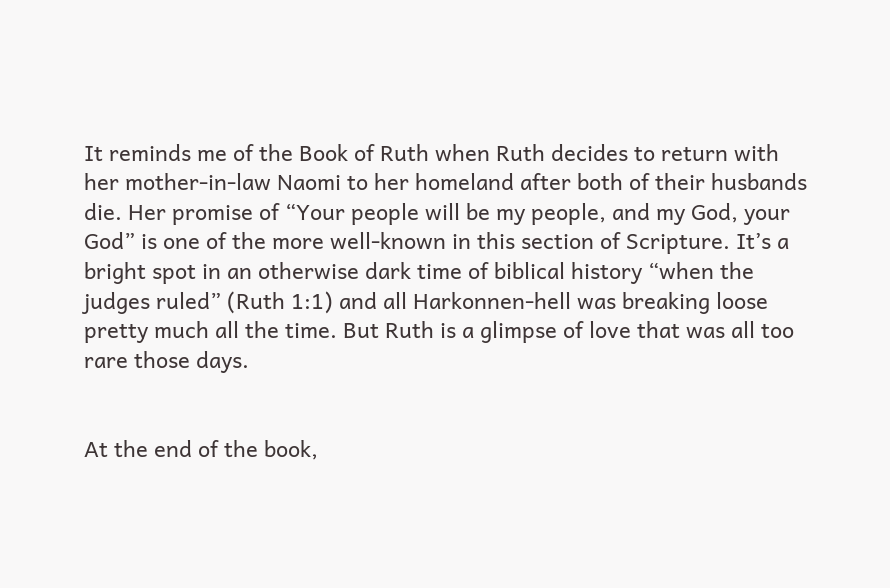It reminds me of the Book of Ruth when Ruth decides to return with her mother-in-law Naomi to her homeland after both of their husbands die. Her promise of “Your people will be my people, and my God, your God” is one of the more well-known in this section of Scripture. It’s a bright spot in an otherwise dark time of biblical history “when the judges ruled” (Ruth 1:1) and all Harkonnen-hell was breaking loose pretty much all the time. But Ruth is a glimpse of love that was all too rare those days.


At the end of the book,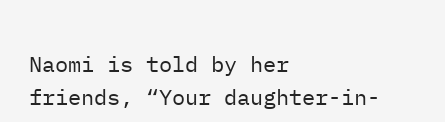Naomi is told by her friends, “Your daughter-in-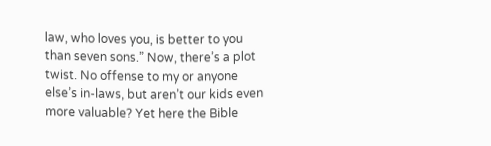law, who loves you, is better to you than seven sons.” Now, there’s a plot twist. No offense to my or anyone else’s in-laws, but aren’t our kids even more valuable? Yet here the Bible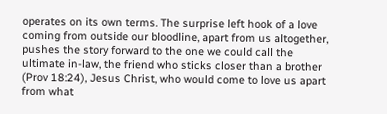operates on its own terms. The surprise left hook of a love coming from outside our bloodline, apart from us altogether, pushes the story forward to the one we could call the ultimate in-law, the friend who sticks closer than a brother (Prov 18:24), Jesus Christ, who would come to love us apart from what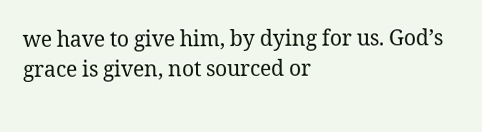we have to give him, by dying for us. God’s grace is given, not sourced or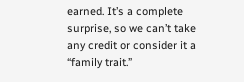earned. It’s a complete surprise, so we can’t take any credit or consider it a “family trait.”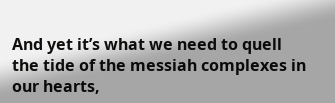And yet it’s what we need to quell the tide of the messiah complexes in our hearts,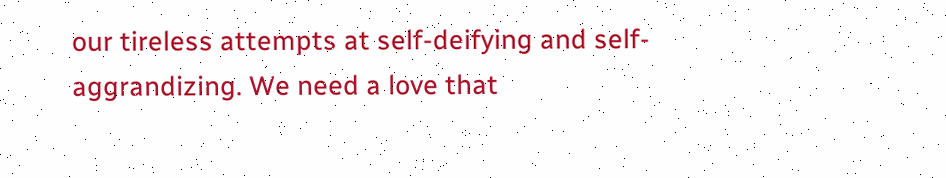our tireless attempts at self-deifying and self-aggrandizing. We need a love that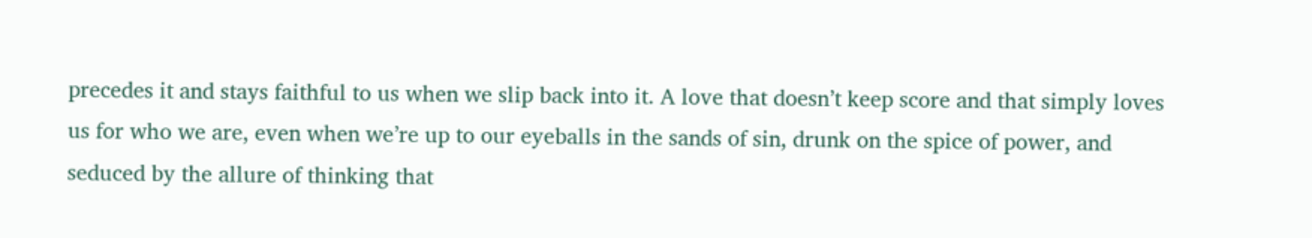precedes it and stays faithful to us when we slip back into it. A love that doesn’t keep score and that simply loves us for who we are, even when we’re up to our eyeballs in the sands of sin, drunk on the spice of power, and seduced by the allure of thinking that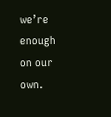we’re enough on our own.